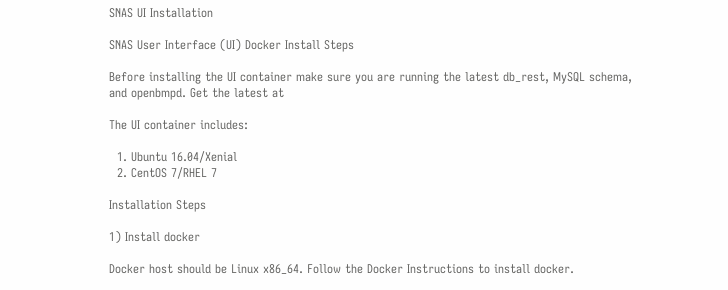SNAS UI Installation

SNAS User Interface (UI) Docker Install Steps

Before installing the UI container make sure you are running the latest db_rest, MySQL schema, and openbmpd. Get the latest at

The UI container includes:

  1. Ubuntu 16.04/Xenial
  2. CentOS 7/RHEL 7

Installation Steps

1) Install docker

Docker host should be Linux x86_64. Follow the Docker Instructions to install docker.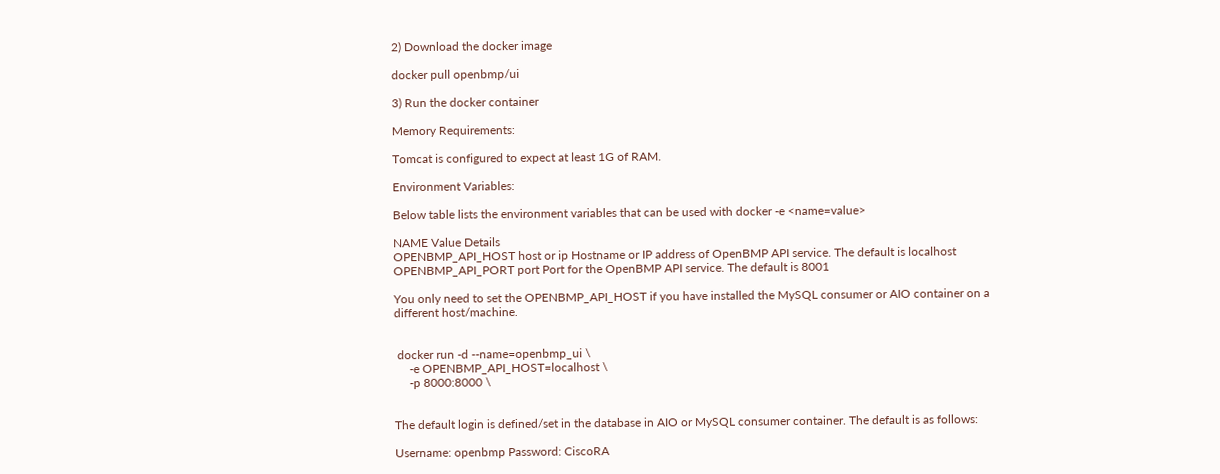2) Download the docker image

docker pull openbmp/ui

3) Run the docker container

Memory Requirements:

Tomcat is configured to expect at least 1G of RAM.

Environment Variables:

Below table lists the environment variables that can be used with docker -e <name=value>

NAME Value Details
OPENBMP_API_HOST host or ip Hostname or IP address of OpenBMP API service. The default is localhost
OPENBMP_API_PORT port Port for the OpenBMP API service. The default is 8001

You only need to set the OPENBMP_API_HOST if you have installed the MySQL consumer or AIO container on a different host/machine.


 docker run -d --name=openbmp_ui \
     -e OPENBMP_API_HOST=localhost \
     -p 8000:8000 \


The default login is defined/set in the database in AIO or MySQL consumer container. The default is as follows:

Username: openbmp Password: CiscoRA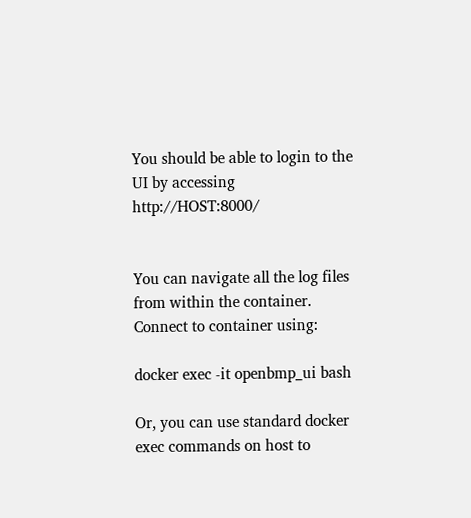You should be able to login to the UI by accessing http://HOST:8000/


You can navigate all the log files from within the container. Connect to container using:

docker exec -it openbmp_ui bash

Or, you can use standard docker exec commands on host to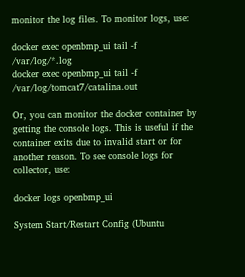monitor the log files. To monitor logs, use:

docker exec openbmp_ui tail -f /var/log/*.log
docker exec openbmp_ui tail -f /var/log/tomcat7/catalina.out

Or, you can monitor the docker container by getting the console logs. This is useful if the container exits due to invalid start or for another reason. To see console logs for collector, use:

docker logs openbmp_ui

System Start/Restart Config (Ubuntu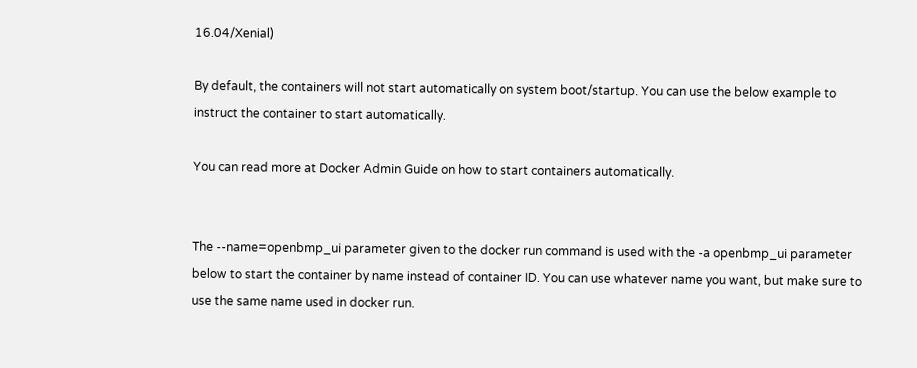16.04/Xenial)

By default, the containers will not start automatically on system boot/startup. You can use the below example to instruct the container to start automatically.

You can read more at Docker Admin Guide on how to start containers automatically.


The --name=openbmp_ui parameter given to the docker run command is used with the -a openbmp_ui parameter below to start the container by name instead of container ID. You can use whatever name you want, but make sure to use the same name used in docker run.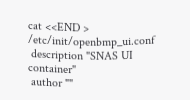cat <<END > /etc/init/openbmp_ui.conf
 description "SNAS UI container"
 author ""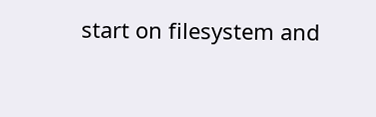start on filesystem and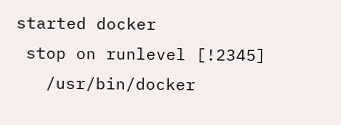started docker
 stop on runlevel [!2345]
   /usr/bin/docker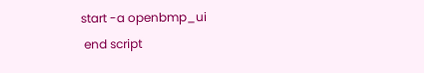start -a openbmp_ui
 end script